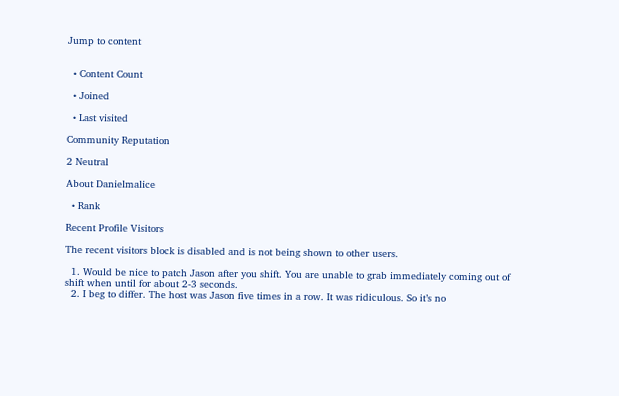Jump to content


  • Content Count

  • Joined

  • Last visited

Community Reputation

2 Neutral

About Danielmalice

  • Rank

Recent Profile Visitors

The recent visitors block is disabled and is not being shown to other users.

  1. Would be nice to patch Jason after you shift. You are unable to grab immediately coming out of shift when until for about 2-3 seconds.
  2. I beg to differ. The host was Jason five times in a row. It was ridiculous. So it’s no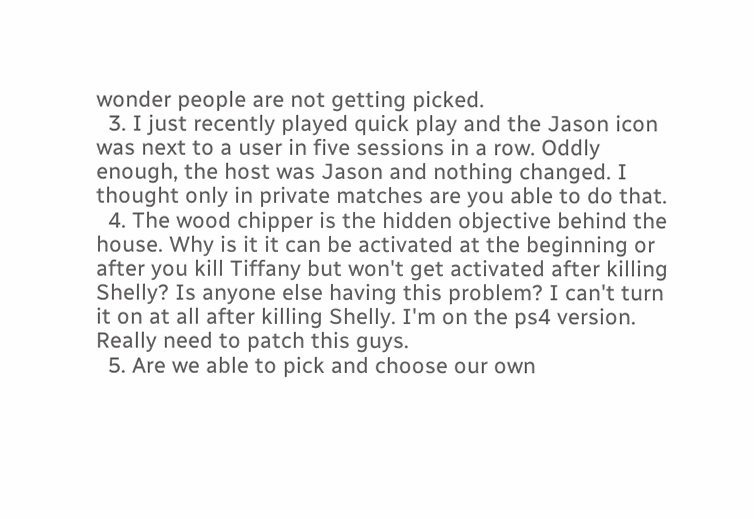wonder people are not getting picked.
  3. I just recently played quick play and the Jason icon was next to a user in five sessions in a row. Oddly enough, the host was Jason and nothing changed. I thought only in private matches are you able to do that.
  4. The wood chipper is the hidden objective behind the house. Why is it it can be activated at the beginning or after you kill Tiffany but won't get activated after killing Shelly? Is anyone else having this problem? I can't turn it on at all after killing Shelly. I'm on the ps4 version. Really need to patch this guys.
  5. Are we able to pick and choose our own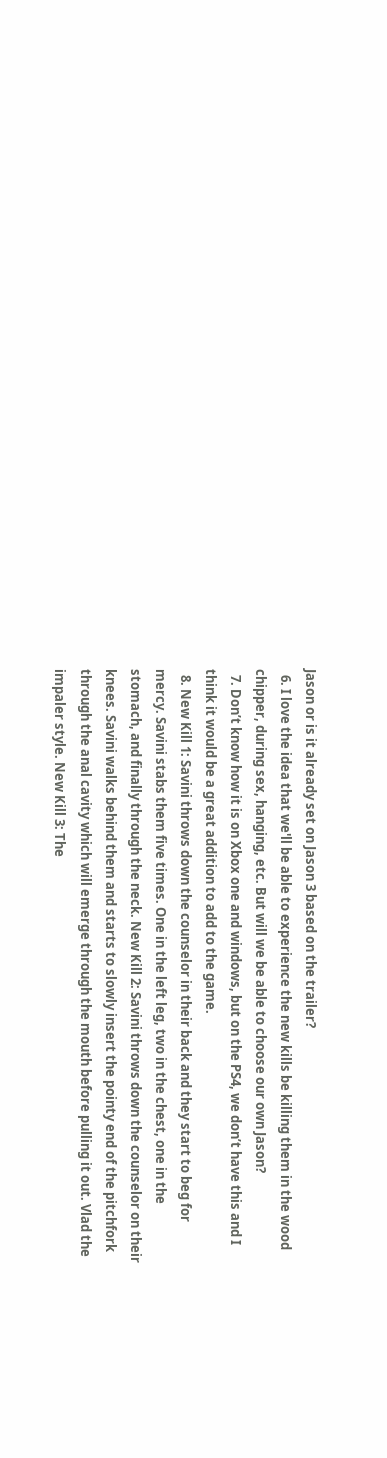Jason or is it already set on Jason 3 based on the trailer?
  6. I love the idea that we'll be able to experience the new kills be killing them in the wood chipper, during sex, hanging, etc. But will we be able to choose our own Jason?
  7. Don’t know how it is on Xbox one and windows, but on the PS4, we don’t have this and I think it would be a great addition to add to the game.
  8. New Kill 1: Savini throws down the counselor in their back and they start to beg for mercy. Savini stabs them five times. One in the left leg, two in the chest, one in the stomach, and finally through the neck. New Kill 2: Savini throws down the counselor on their knees. Savini walks behind them and starts to slowly insert the pointy end of the pitchfork through the anal cavity which will emerge through the mouth before pulling it out. Vlad the impaler style. New Kill 3: The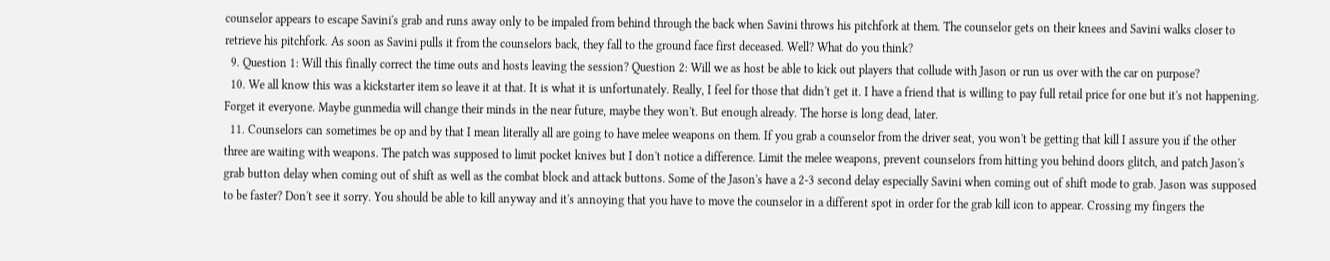counselor appears to escape Savini's grab and runs away only to be impaled from behind through the back when Savini throws his pitchfork at them. The counselor gets on their knees and Savini walks closer to retrieve his pitchfork. As soon as Savini pulls it from the counselors back, they fall to the ground face first deceased. Well? What do you think?
  9. Question 1: Will this finally correct the time outs and hosts leaving the session? Question 2: Will we as host be able to kick out players that collude with Jason or run us over with the car on purpose?
  10. We all know this was a kickstarter item so leave it at that. It is what it is unfortunately. Really, I feel for those that didn't get it. I have a friend that is willing to pay full retail price for one but it's not happening. Forget it everyone. Maybe gunmedia will change their minds in the near future, maybe they won't. But enough already. The horse is long dead, later.
  11. Counselors can sometimes be op and by that I mean literally all are going to have melee weapons on them. If you grab a counselor from the driver seat, you won't be getting that kill I assure you if the other three are waiting with weapons. The patch was supposed to limit pocket knives but I don't notice a difference. Limit the melee weapons, prevent counselors from hitting you behind doors glitch, and patch Jason's grab button delay when coming out of shift as well as the combat block and attack buttons. Some of the Jason's have a 2-3 second delay especially Savini when coming out of shift mode to grab. Jason was supposed to be faster? Don't see it sorry. You should be able to kill anyway and it's annoying that you have to move the counselor in a different spot in order for the grab kill icon to appear. Crossing my fingers the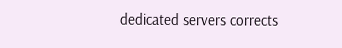dedicated servers corrects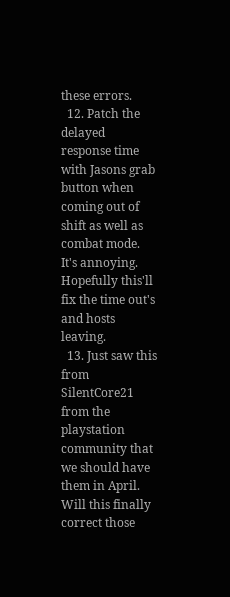these errors.
  12. Patch the delayed response time with Jasons grab button when coming out of shift as well as combat mode. It's annoying. Hopefully this'll fix the time out's and hosts leaving.
  13. Just saw this from SilentCore21 from the playstation community that we should have them in April. Will this finally correct those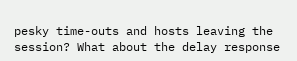pesky time-outs and hosts leaving the session? What about the delay response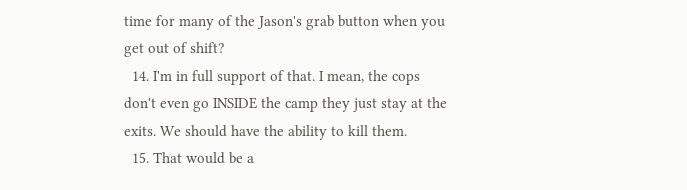time for many of the Jason's grab button when you get out of shift?
  14. I'm in full support of that. I mean, the cops don't even go INSIDE the camp they just stay at the exits. We should have the ability to kill them.
  15. That would be a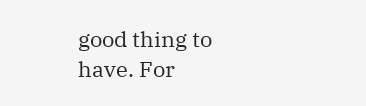good thing to have. For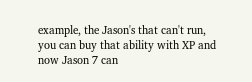example, the Jason's that can't run, you can buy that ability with XP and now Jason 7 can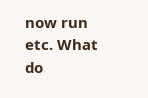now run etc. What do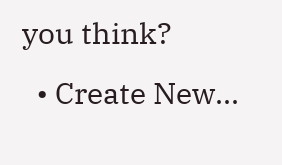you think?
  • Create New...